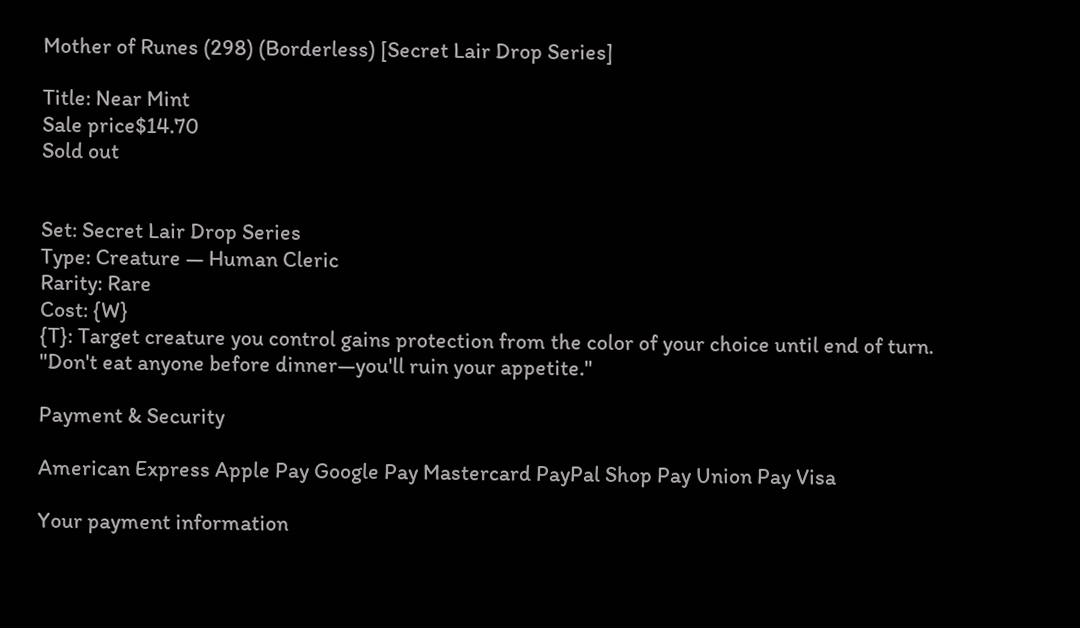Mother of Runes (298) (Borderless) [Secret Lair Drop Series]

Title: Near Mint
Sale price$14.70
Sold out


Set: Secret Lair Drop Series
Type: Creature — Human Cleric
Rarity: Rare
Cost: {W}
{T}: Target creature you control gains protection from the color of your choice until end of turn.
"Don't eat anyone before dinner—you'll ruin your appetite."

Payment & Security

American Express Apple Pay Google Pay Mastercard PayPal Shop Pay Union Pay Visa

Your payment information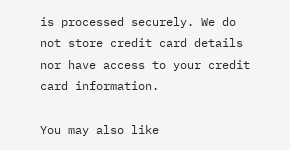is processed securely. We do not store credit card details nor have access to your credit card information.

You may also like